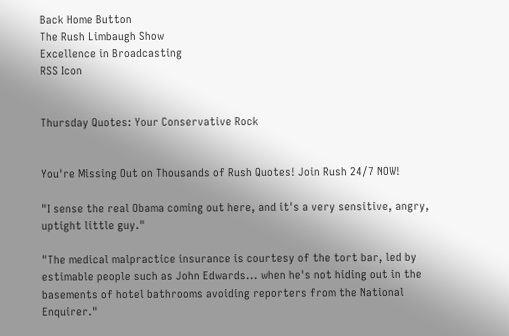Back Home Button
The Rush Limbaugh Show
Excellence in Broadcasting
RSS Icon


Thursday Quotes: Your Conservative Rock


You're Missing Out on Thousands of Rush Quotes! Join Rush 24/7 NOW!

"I sense the real Obama coming out here, and it's a very sensitive, angry, uptight little guy."

"The medical malpractice insurance is courtesy of the tort bar, led by estimable people such as John Edwards... when he's not hiding out in the basements of hotel bathrooms avoiding reporters from the National Enquirer."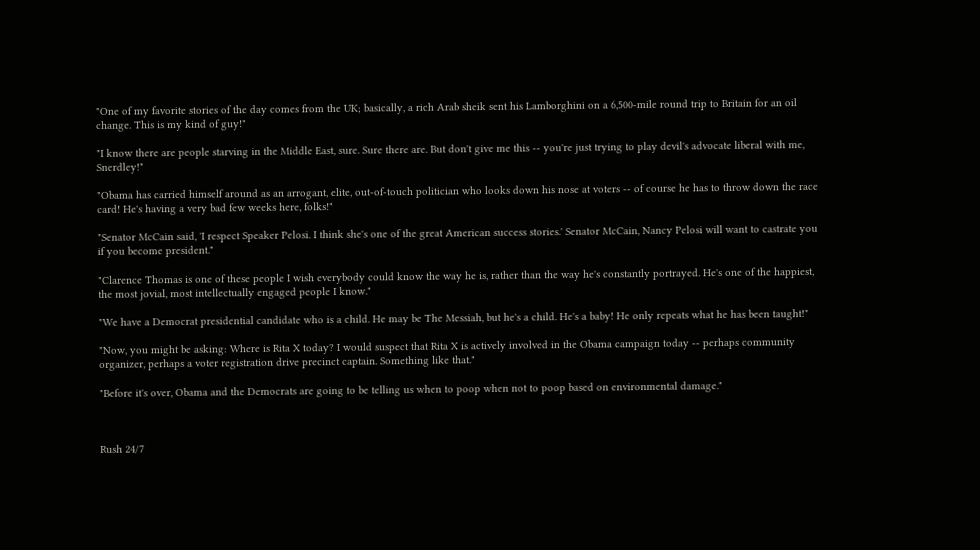"One of my favorite stories of the day comes from the UK; basically, a rich Arab sheik sent his Lamborghini on a 6,500-mile round trip to Britain for an oil change. This is my kind of guy!"

"I know there are people starving in the Middle East, sure. Sure there are. But don't give me this -- you're just trying to play devil's advocate liberal with me, Snerdley!"

"Obama has carried himself around as an arrogant, elite, out-of-touch politician who looks down his nose at voters -- of course he has to throw down the race card! He's having a very bad few weeks here, folks!"

"Senator McCain said, 'I respect Speaker Pelosi. I think she's one of the great American success stories.' Senator McCain, Nancy Pelosi will want to castrate you if you become president."

"Clarence Thomas is one of these people I wish everybody could know the way he is, rather than the way he's constantly portrayed. He's one of the happiest, the most jovial, most intellectually engaged people I know."

"We have a Democrat presidential candidate who is a child. He may be The Messiah, but he's a child. He's a baby! He only repeats what he has been taught!"

"Now, you might be asking: Where is Rita X today? I would suspect that Rita X is actively involved in the Obama campaign today -- perhaps community organizer, perhaps a voter registration drive precinct captain. Something like that."

"Before it's over, Obama and the Democrats are going to be telling us when to poop when not to poop based on environmental damage."



Rush 24/7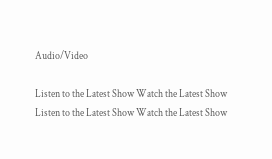Audio/Video

Listen to the Latest Show Watch the Latest Show
Listen to the Latest Show Watch the Latest Show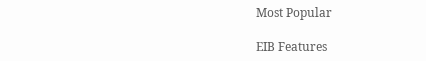Most Popular

EIB Features